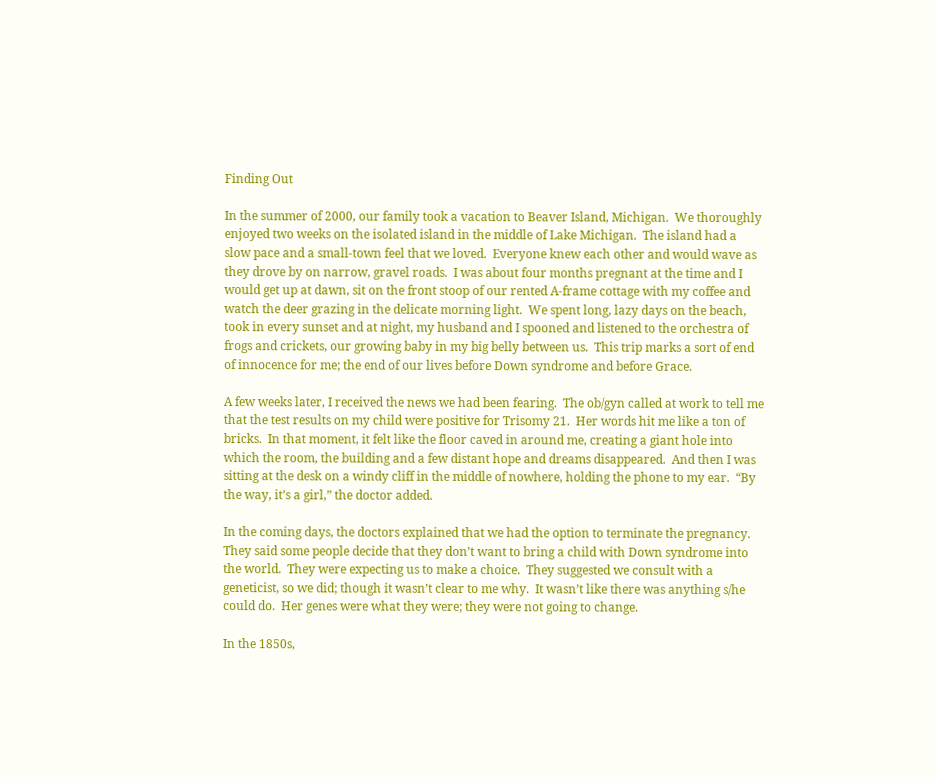Finding Out

In the summer of 2000, our family took a vacation to Beaver Island, Michigan.  We thoroughly enjoyed two weeks on the isolated island in the middle of Lake Michigan.  The island had a slow pace and a small-town feel that we loved.  Everyone knew each other and would wave as they drove by on narrow, gravel roads.  I was about four months pregnant at the time and I would get up at dawn, sit on the front stoop of our rented A-frame cottage with my coffee and watch the deer grazing in the delicate morning light.  We spent long, lazy days on the beach, took in every sunset and at night, my husband and I spooned and listened to the orchestra of frogs and crickets, our growing baby in my big belly between us.  This trip marks a sort of end of innocence for me; the end of our lives before Down syndrome and before Grace.

A few weeks later, I received the news we had been fearing.  The ob/gyn called at work to tell me that the test results on my child were positive for Trisomy 21.  Her words hit me like a ton of bricks.  In that moment, it felt like the floor caved in around me, creating a giant hole into which the room, the building and a few distant hope and dreams disappeared.  And then I was sitting at the desk on a windy cliff in the middle of nowhere, holding the phone to my ear.  “By the way, it’s a girl,” the doctor added.

In the coming days, the doctors explained that we had the option to terminate the pregnancy.  They said some people decide that they don’t want to bring a child with Down syndrome into the world.  They were expecting us to make a choice.  They suggested we consult with a geneticist, so we did; though it wasn’t clear to me why.  It wasn’t like there was anything s/he could do.  Her genes were what they were; they were not going to change.

In the 1850s,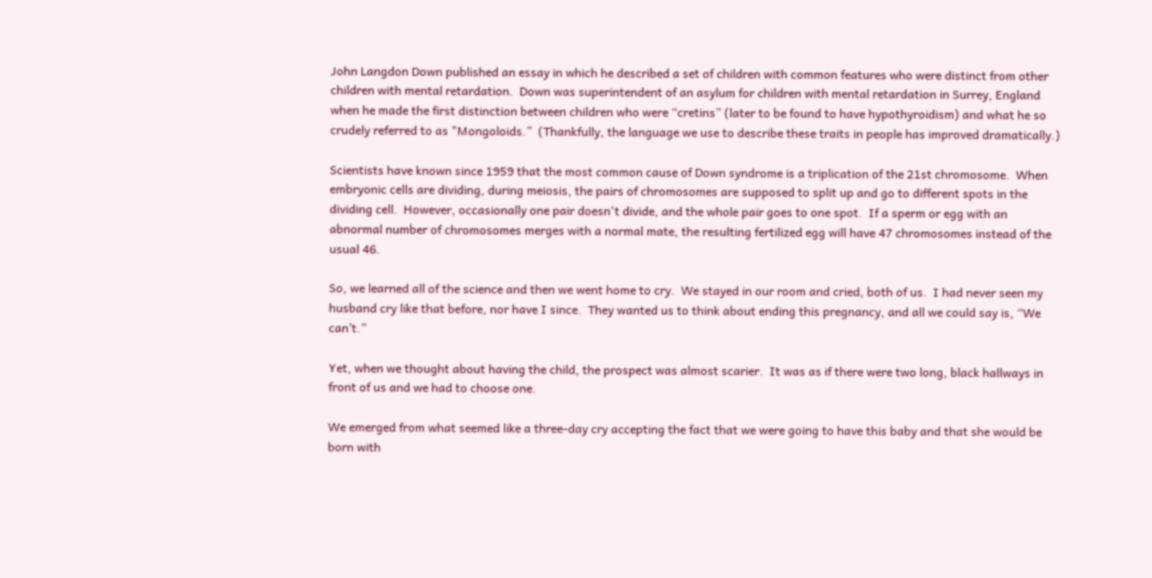John Langdon Down published an essay in which he described a set of children with common features who were distinct from other children with mental retardation.  Down was superintendent of an asylum for children with mental retardation in Surrey, England when he made the first distinction between children who were “cretins” (later to be found to have hypothyroidism) and what he so crudely referred to as "Mongoloids.”  (Thankfully, the language we use to describe these traits in people has improved dramatically.)

Scientists have known since 1959 that the most common cause of Down syndrome is a triplication of the 21st chromosome.  When embryonic cells are dividing, during meiosis, the pairs of chromosomes are supposed to split up and go to different spots in the dividing cell.  However, occasionally one pair doesn't divide, and the whole pair goes to one spot.  If a sperm or egg with an abnormal number of chromosomes merges with a normal mate, the resulting fertilized egg will have 47 chromosomes instead of the usual 46.

So, we learned all of the science and then we went home to cry.  We stayed in our room and cried, both of us.  I had never seen my husband cry like that before, nor have I since.  They wanted us to think about ending this pregnancy, and all we could say is, “We can’t.”

Yet, when we thought about having the child, the prospect was almost scarier.  It was as if there were two long, black hallways in front of us and we had to choose one.

We emerged from what seemed like a three-day cry accepting the fact that we were going to have this baby and that she would be born with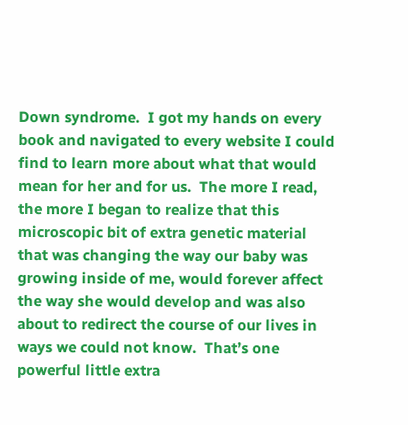Down syndrome.  I got my hands on every book and navigated to every website I could find to learn more about what that would mean for her and for us.  The more I read, the more I began to realize that this microscopic bit of extra genetic material that was changing the way our baby was growing inside of me, would forever affect the way she would develop and was also about to redirect the course of our lives in ways we could not know.  That’s one powerful little extra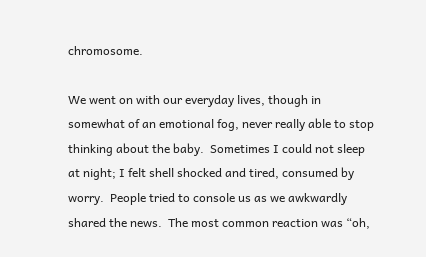chromosome.

We went on with our everyday lives, though in somewhat of an emotional fog, never really able to stop thinking about the baby.  Sometimes I could not sleep at night; I felt shell shocked and tired, consumed by worry.  People tried to console us as we awkwardly shared the news.  The most common reaction was “oh,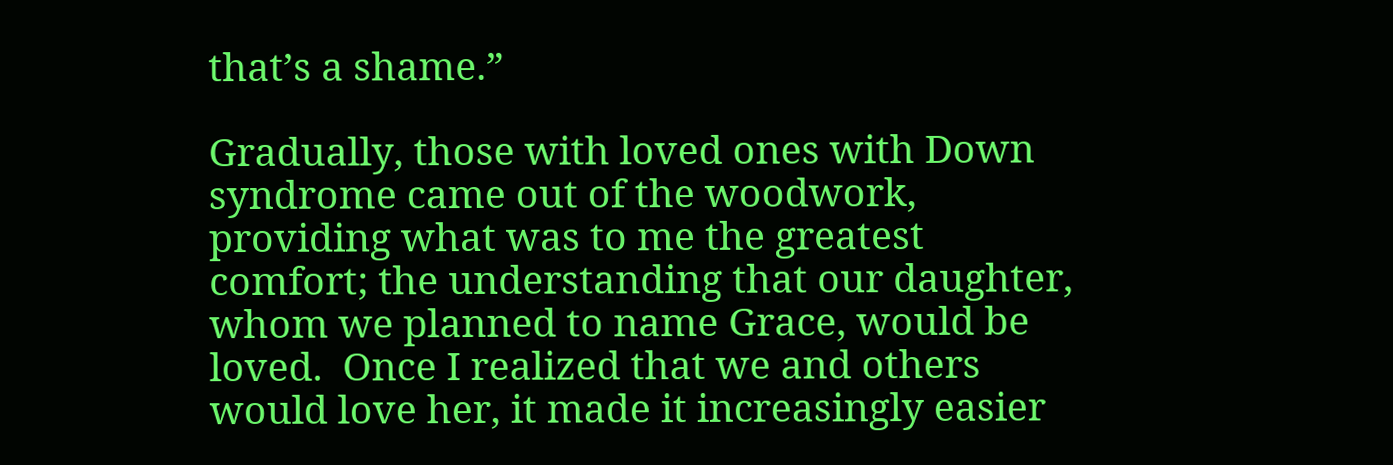that’s a shame.”

Gradually, those with loved ones with Down syndrome came out of the woodwork, providing what was to me the greatest comfort; the understanding that our daughter, whom we planned to name Grace, would be loved.  Once I realized that we and others would love her, it made it increasingly easier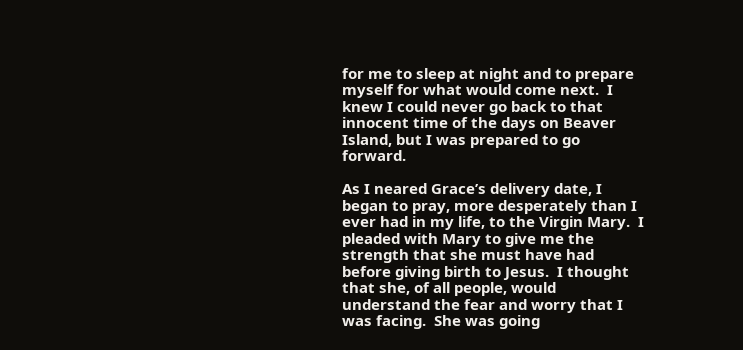for me to sleep at night and to prepare myself for what would come next.  I knew I could never go back to that innocent time of the days on Beaver Island, but I was prepared to go forward.

As I neared Grace’s delivery date, I began to pray, more desperately than I ever had in my life, to the Virgin Mary.  I pleaded with Mary to give me the strength that she must have had before giving birth to Jesus.  I thought that she, of all people, would understand the fear and worry that I was facing.  She was going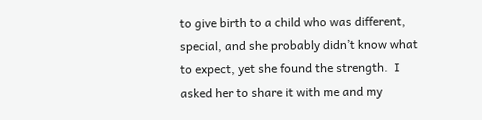to give birth to a child who was different, special, and she probably didn’t know what to expect, yet she found the strength.  I asked her to share it with me and my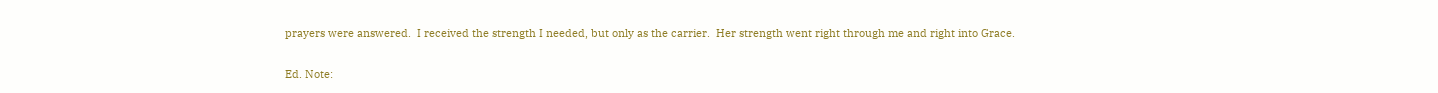prayers were answered.  I received the strength I needed, but only as the carrier.  Her strength went right through me and right into Grace.

Ed. Note: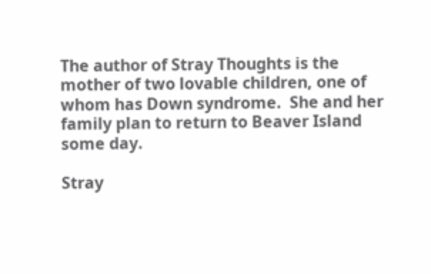The author of Stray Thoughts is the mother of two lovable children, one of whom has Down syndrome.  She and her family plan to return to Beaver Island some day.

Stray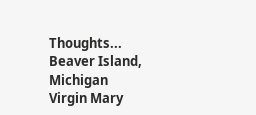Thoughts...
Beaver Island, Michigan
Virgin Mary